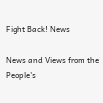Fight Back! News

News and Views from the People's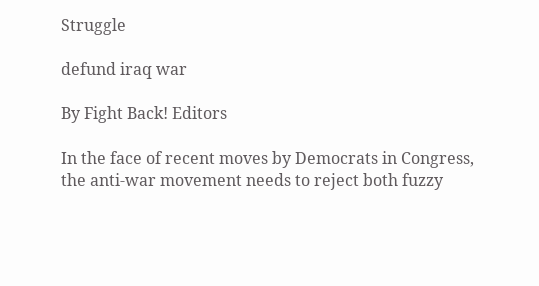Struggle

defund iraq war

By Fight Back! Editors

In the face of recent moves by Democrats in Congress, the anti-war movement needs to reject both fuzzy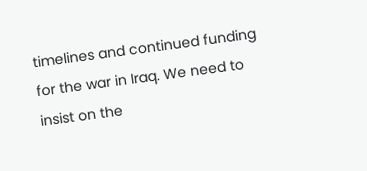timelines and continued funding for the war in Iraq. We need to insist on the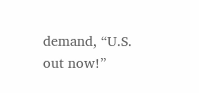demand, “U.S. out now!”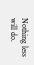Nothing less will do.